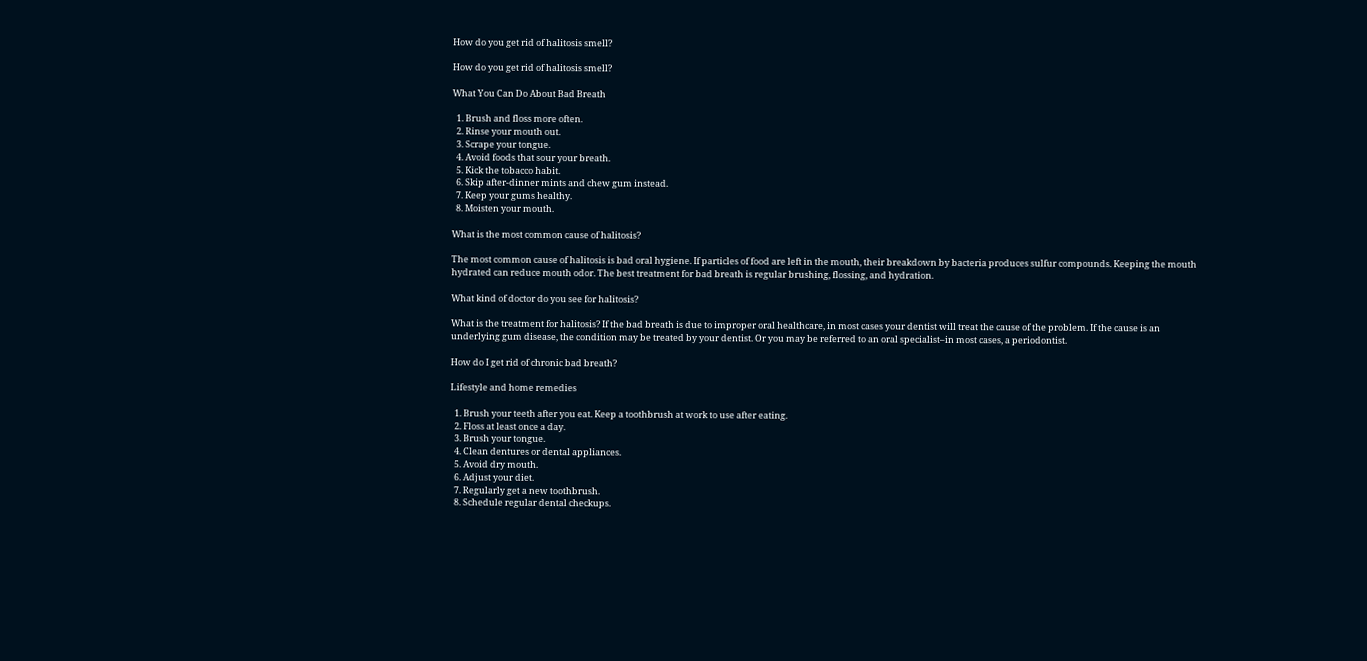How do you get rid of halitosis smell?

How do you get rid of halitosis smell?

What You Can Do About Bad Breath

  1. Brush and floss more often.
  2. Rinse your mouth out.
  3. Scrape your tongue.
  4. Avoid foods that sour your breath.
  5. Kick the tobacco habit.
  6. Skip after-dinner mints and chew gum instead.
  7. Keep your gums healthy.
  8. Moisten your mouth.

What is the most common cause of halitosis?

The most common cause of halitosis is bad oral hygiene. If particles of food are left in the mouth, their breakdown by bacteria produces sulfur compounds. Keeping the mouth hydrated can reduce mouth odor. The best treatment for bad breath is regular brushing, flossing, and hydration.

What kind of doctor do you see for halitosis?

What is the treatment for halitosis? If the bad breath is due to improper oral healthcare, in most cases your dentist will treat the cause of the problem. If the cause is an underlying gum disease, the condition may be treated by your dentist. Or you may be referred to an oral specialist–in most cases, a periodontist.

How do I get rid of chronic bad breath?

Lifestyle and home remedies

  1. Brush your teeth after you eat. Keep a toothbrush at work to use after eating.
  2. Floss at least once a day.
  3. Brush your tongue.
  4. Clean dentures or dental appliances.
  5. Avoid dry mouth.
  6. Adjust your diet.
  7. Regularly get a new toothbrush.
  8. Schedule regular dental checkups.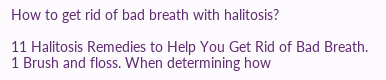How to get rid of bad breath with halitosis?

11 Halitosis Remedies to Help You Get Rid of Bad Breath. 1 Brush and floss. When determining how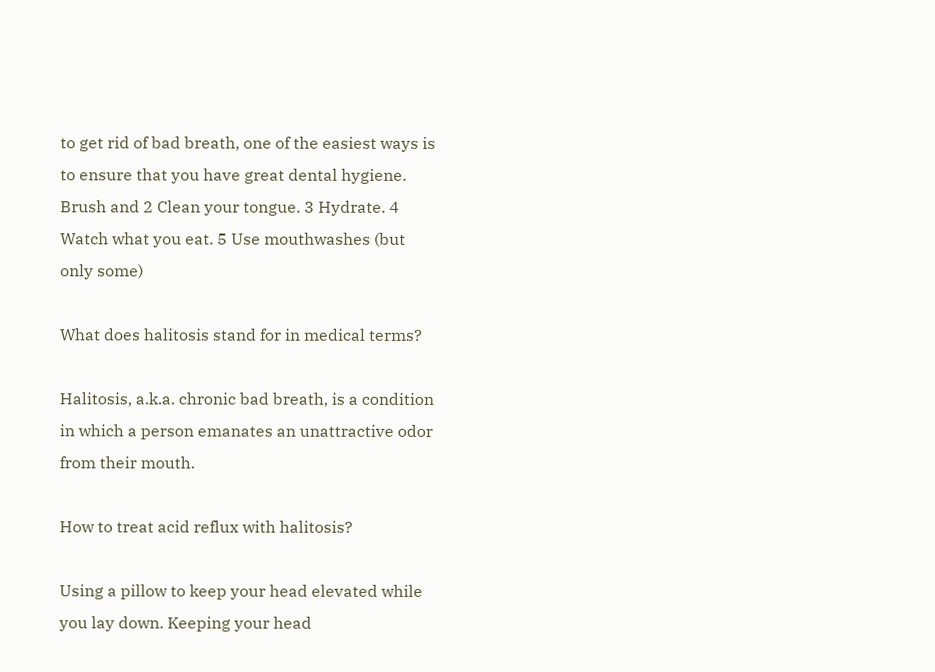to get rid of bad breath, one of the easiest ways is to ensure that you have great dental hygiene. Brush and 2 Clean your tongue. 3 Hydrate. 4 Watch what you eat. 5 Use mouthwashes (but only some)

What does halitosis stand for in medical terms?

Halitosis, a.k.a. chronic bad breath, is a condition in which a person emanates an unattractive odor from their mouth.

How to treat acid reflux with halitosis?

Using a pillow to keep your head elevated while you lay down. Keeping your head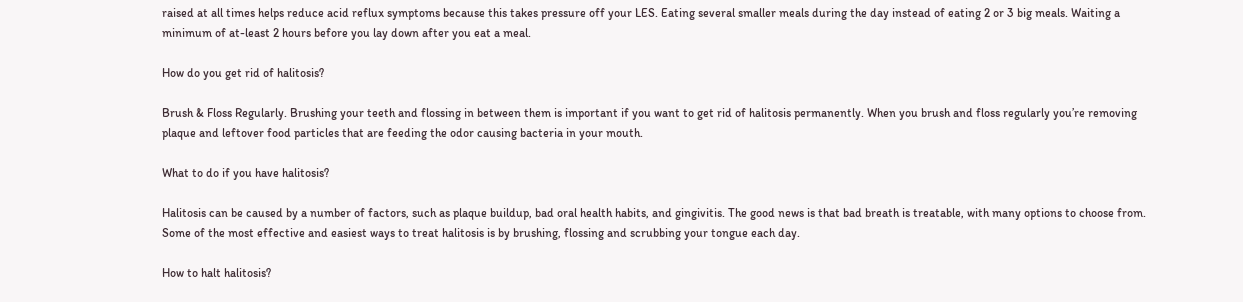raised at all times helps reduce acid reflux symptoms because this takes pressure off your LES. Eating several smaller meals during the day instead of eating 2 or 3 big meals. Waiting a minimum of at-least 2 hours before you lay down after you eat a meal.

How do you get rid of halitosis?

Brush & Floss Regularly. Brushing your teeth and flossing in between them is important if you want to get rid of halitosis permanently. When you brush and floss regularly you’re removing plaque and leftover food particles that are feeding the odor causing bacteria in your mouth.

What to do if you have halitosis?

Halitosis can be caused by a number of factors, such as plaque buildup, bad oral health habits, and gingivitis. The good news is that bad breath is treatable, with many options to choose from. Some of the most effective and easiest ways to treat halitosis is by brushing, flossing and scrubbing your tongue each day.

How to halt halitosis?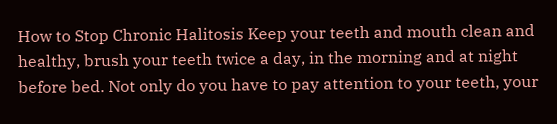How to Stop Chronic Halitosis Keep your teeth and mouth clean and healthy, brush your teeth twice a day, in the morning and at night before bed. Not only do you have to pay attention to your teeth, your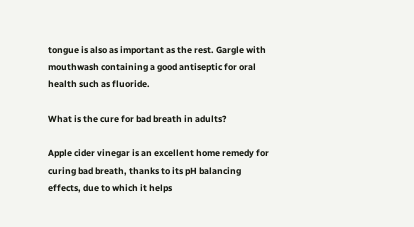tongue is also as important as the rest. Gargle with mouthwash containing a good antiseptic for oral health such as fluoride.

What is the cure for bad breath in adults?

Apple cider vinegar is an excellent home remedy for curing bad breath, thanks to its pH balancing effects, due to which it helps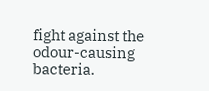fight against the odour-causing bacteria.